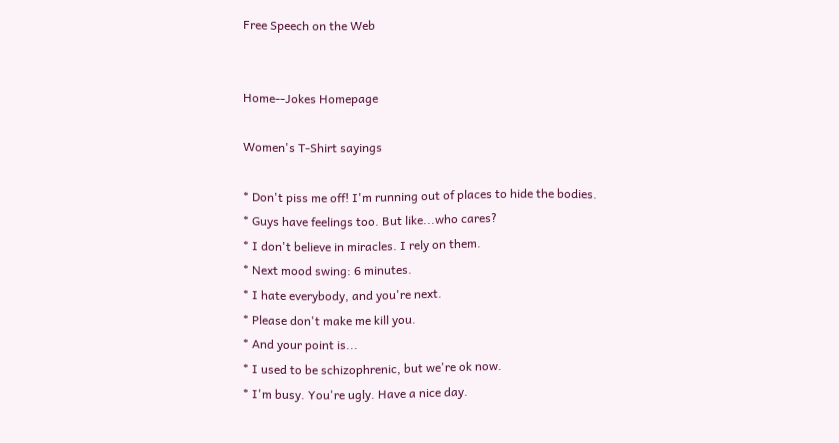Free Speech on the Web


Home--Jokes Homepage

Women's T-Shirt sayings

* Don't piss me off! I'm running out of places to hide the bodies.
* Guys have feelings too. But like...who cares?
* I don't believe in miracles. I rely on them.
* Next mood swing: 6 minutes.
* I hate everybody, and you're next.
* Please don't make me kill you.
* And your point is...
* I used to be schizophrenic, but we're ok now.
* I'm busy. You're ugly. Have a nice day.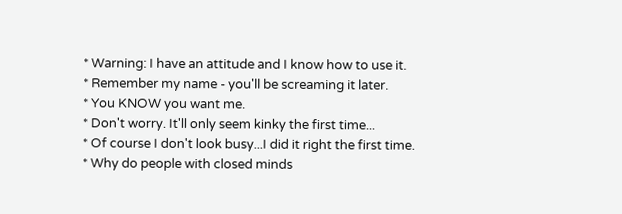* Warning: I have an attitude and I know how to use it.
* Remember my name - you'll be screaming it later.
* You KNOW you want me.
* Don't worry. It'll only seem kinky the first time...
* Of course I don't look busy...I did it right the first time.
* Why do people with closed minds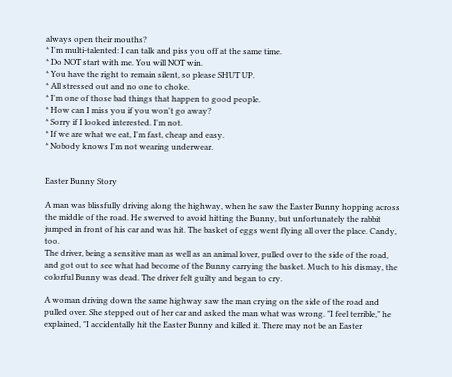always open their mouths?
* I'm multi-talented: I can talk and piss you off at the same time.
* Do NOT start with me. You will NOT win.
* You have the right to remain silent, so please SHUT UP.
* All stressed out and no one to choke.
* I'm one of those bad things that happen to good people.
* How can I miss you if you won't go away?
* Sorry if I looked interested. I'm not.
* If we are what we eat, I'm fast, cheap and easy.
* Nobody knows I'm not wearing underwear.


Easter Bunny Story

A man was blissfully driving along the highway, when he saw the Easter Bunny hopping across the middle of the road. He swerved to avoid hitting the Bunny, but unfortunately the rabbit jumped in front of his car and was hit. The basket of eggs went flying all over the place. Candy, too.
The driver, being a sensitive man as well as an animal lover, pulled over to the side of the road, and got out to see what had become of the Bunny carrying the basket. Much to his dismay, the colorful Bunny was dead. The driver felt guilty and began to cry.

A woman driving down the same highway saw the man crying on the side of the road and pulled over. She stepped out of her car and asked the man what was wrong. "I feel terrible," he explained, "I accidentally hit the Easter Bunny and killed it. There may not be an Easter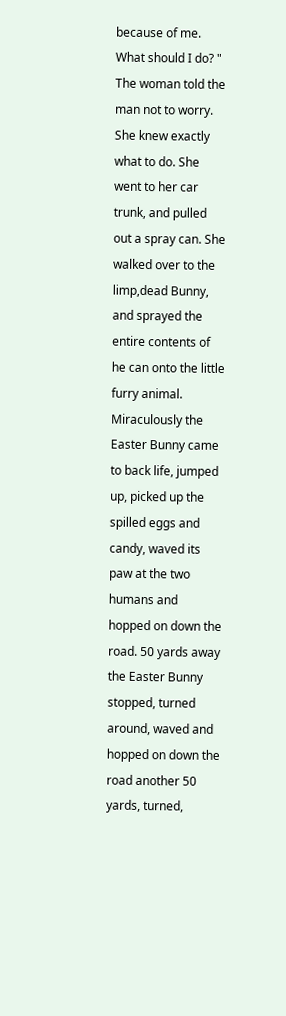because of me. What should I do? "
The woman told the man not to worry. She knew exactly what to do. She went to her car trunk, and pulled out a spray can. She walked over to the limp,dead Bunny, and sprayed the entire contents of he can onto the little furry animal. Miraculously the Easter Bunny came to back life, jumped up, picked up the spilled eggs and candy, waved its paw at the two humans and hopped on down the road. 50 yards away the Easter Bunny stopped, turned around, waved and hopped on down the road another 50 yards, turned,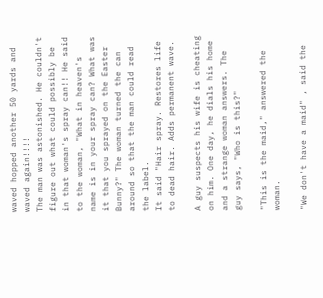waved hopped another 50 yards and waved again!!!!
The man was astonished. He couldn't figure out what could possibly be in that woman's spray can!! He said to the woman, "What in heaven's name is in your spray can? What was it that you sprayed on the Easter Bunny?" The woman turned the can around so that the man could read the label.
It said "Hair spray. Restores life to dead hair. Adds permanent wave.

A guy suspects his wife is cheating on him. One day, he dials his home and a strange woman answers. The guy says, "Who is this?"

"This is the maid," answered the woman.

"We don't have a maid" , said the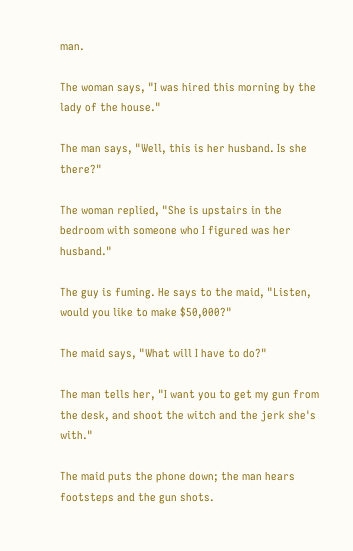man.

The woman says, "I was hired this morning by the lady of the house."

The man says, "Well, this is her husband. Is she there?"

The woman replied, "She is upstairs in the bedroom with someone who I figured was her husband."

The guy is fuming. He says to the maid, "Listen, would you like to make $50,000?"

The maid says, "What will I have to do?"

The man tells her, "I want you to get my gun from the desk, and shoot the witch and the jerk she's with."

The maid puts the phone down; the man hears footsteps and the gun shots.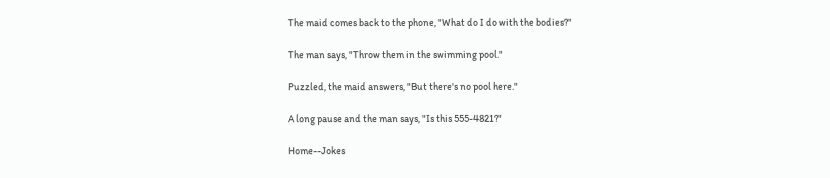The maid comes back to the phone, "What do I do with the bodies?"

The man says, "Throw them in the swimming pool."

Puzzled, the maid answers, "But there's no pool here."

A long pause and the man says, "Is this 555-4821?"

Home--Jokes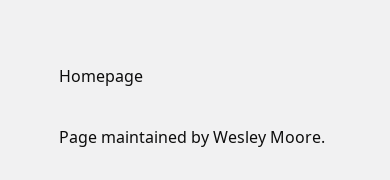Homepage

Page maintained by Wesley Moore.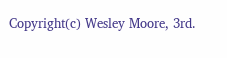Copyright(c) Wesley Moore, 3rd.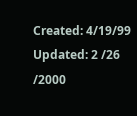Created: 4/19/99 Updated: 2 /26 /2000